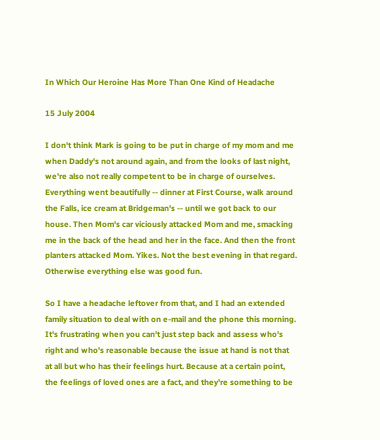In Which Our Heroine Has More Than One Kind of Headache

15 July 2004

I don't think Mark is going to be put in charge of my mom and me when Daddy's not around again, and from the looks of last night, we're also not really competent to be in charge of ourselves. Everything went beautifully -- dinner at First Course, walk around the Falls, ice cream at Bridgeman's -- until we got back to our house. Then Mom's car viciously attacked Mom and me, smacking me in the back of the head and her in the face. And then the front planters attacked Mom. Yikes. Not the best evening in that regard. Otherwise everything else was good fun.

So I have a headache leftover from that, and I had an extended family situation to deal with on e-mail and the phone this morning. It's frustrating when you can't just step back and assess who's right and who's reasonable because the issue at hand is not that at all but who has their feelings hurt. Because at a certain point, the feelings of loved ones are a fact, and they're something to be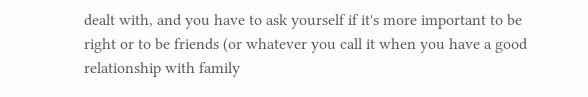dealt with, and you have to ask yourself if it's more important to be right or to be friends (or whatever you call it when you have a good relationship with family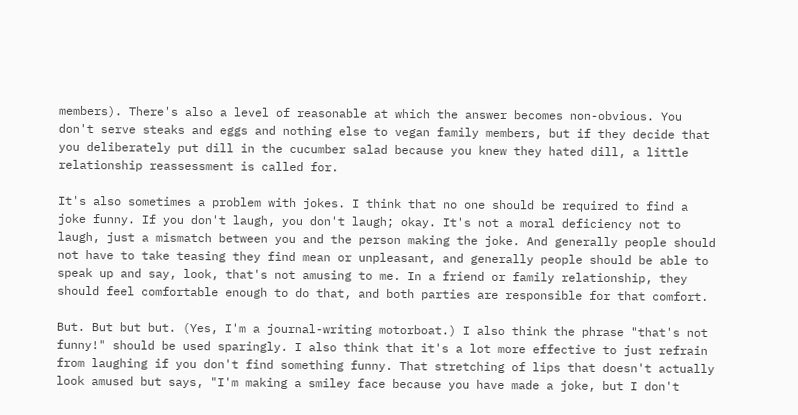members). There's also a level of reasonable at which the answer becomes non-obvious. You don't serve steaks and eggs and nothing else to vegan family members, but if they decide that you deliberately put dill in the cucumber salad because you knew they hated dill, a little relationship reassessment is called for.

It's also sometimes a problem with jokes. I think that no one should be required to find a joke funny. If you don't laugh, you don't laugh; okay. It's not a moral deficiency not to laugh, just a mismatch between you and the person making the joke. And generally people should not have to take teasing they find mean or unpleasant, and generally people should be able to speak up and say, look, that's not amusing to me. In a friend or family relationship, they should feel comfortable enough to do that, and both parties are responsible for that comfort.

But. But but but. (Yes, I'm a journal-writing motorboat.) I also think the phrase "that's not funny!" should be used sparingly. I also think that it's a lot more effective to just refrain from laughing if you don't find something funny. That stretching of lips that doesn't actually look amused but says, "I'm making a smiley face because you have made a joke, but I don't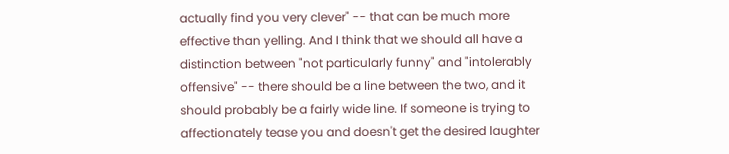actually find you very clever" -- that can be much more effective than yelling. And I think that we should all have a distinction between "not particularly funny" and "intolerably offensive" -- there should be a line between the two, and it should probably be a fairly wide line. If someone is trying to affectionately tease you and doesn't get the desired laughter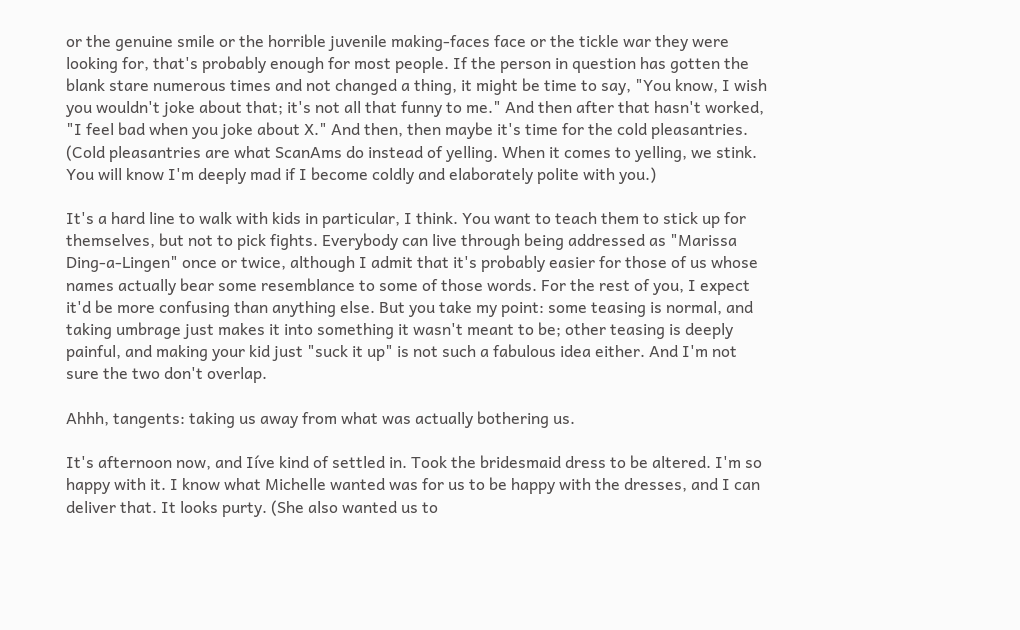or the genuine smile or the horrible juvenile making-faces face or the tickle war they were looking for, that's probably enough for most people. If the person in question has gotten the blank stare numerous times and not changed a thing, it might be time to say, "You know, I wish you wouldn't joke about that; it's not all that funny to me." And then after that hasn't worked, "I feel bad when you joke about X." And then, then maybe it's time for the cold pleasantries. (Cold pleasantries are what ScanAms do instead of yelling. When it comes to yelling, we stink. You will know I'm deeply mad if I become coldly and elaborately polite with you.)

It's a hard line to walk with kids in particular, I think. You want to teach them to stick up for themselves, but not to pick fights. Everybody can live through being addressed as "Marissa Ding-a-Lingen" once or twice, although I admit that it's probably easier for those of us whose names actually bear some resemblance to some of those words. For the rest of you, I expect it'd be more confusing than anything else. But you take my point: some teasing is normal, and taking umbrage just makes it into something it wasn't meant to be; other teasing is deeply painful, and making your kid just "suck it up" is not such a fabulous idea either. And I'm not sure the two don't overlap.

Ahhh, tangents: taking us away from what was actually bothering us.

It's afternoon now, and Iíve kind of settled in. Took the bridesmaid dress to be altered. I'm so happy with it. I know what Michelle wanted was for us to be happy with the dresses, and I can deliver that. It looks purty. (She also wanted us to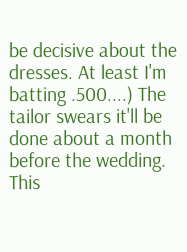be decisive about the dresses. At least I'm batting .500....) The tailor swears it'll be done about a month before the wedding. This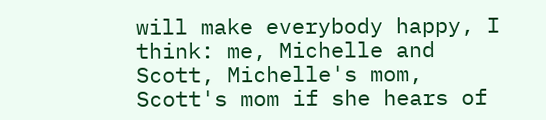will make everybody happy, I think: me, Michelle and Scott, Michelle's mom, Scott's mom if she hears of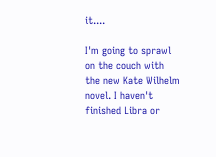it....

I'm going to sprawl on the couch with the new Kate Wilhelm novel. I haven't finished Libra or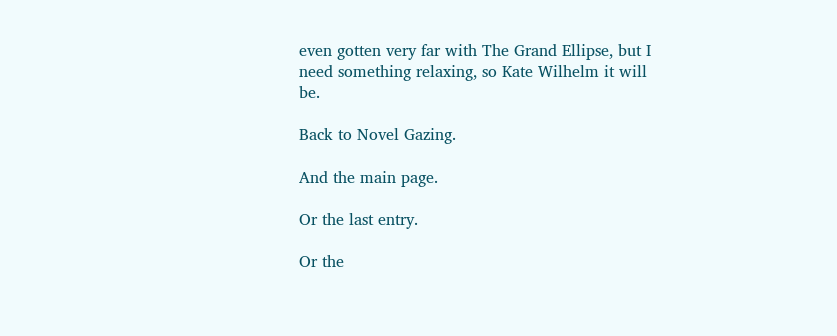even gotten very far with The Grand Ellipse, but I need something relaxing, so Kate Wilhelm it will be.

Back to Novel Gazing.

And the main page.

Or the last entry.

Or the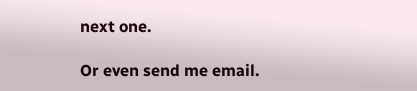next one.

Or even send me email.